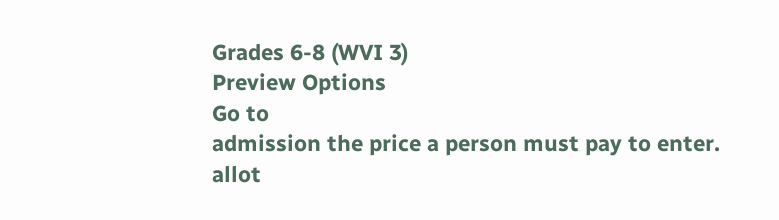Grades 6-8 (WVI 3)
Preview Options
Go to
admission the price a person must pay to enter.
allot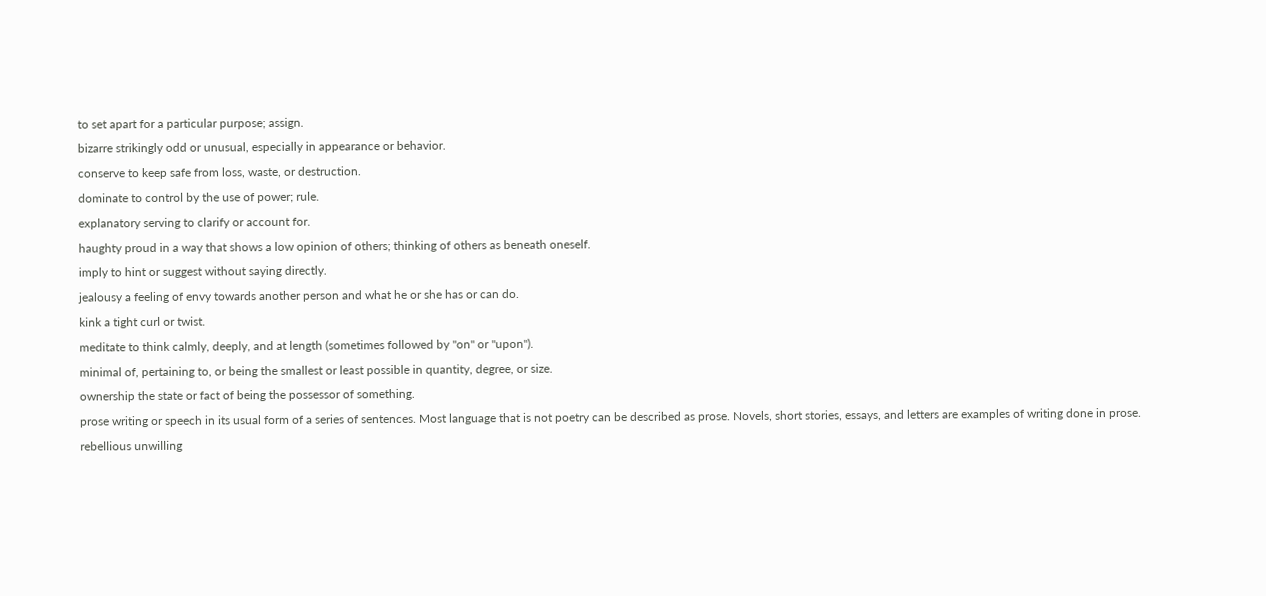to set apart for a particular purpose; assign.
bizarre strikingly odd or unusual, especially in appearance or behavior.
conserve to keep safe from loss, waste, or destruction.
dominate to control by the use of power; rule.
explanatory serving to clarify or account for.
haughty proud in a way that shows a low opinion of others; thinking of others as beneath oneself.
imply to hint or suggest without saying directly.
jealousy a feeling of envy towards another person and what he or she has or can do.
kink a tight curl or twist.
meditate to think calmly, deeply, and at length (sometimes followed by "on" or "upon").
minimal of, pertaining to, or being the smallest or least possible in quantity, degree, or size.
ownership the state or fact of being the possessor of something.
prose writing or speech in its usual form of a series of sentences. Most language that is not poetry can be described as prose. Novels, short stories, essays, and letters are examples of writing done in prose.
rebellious unwilling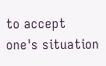to accept one's situation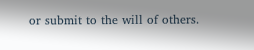or submit to the will of others.